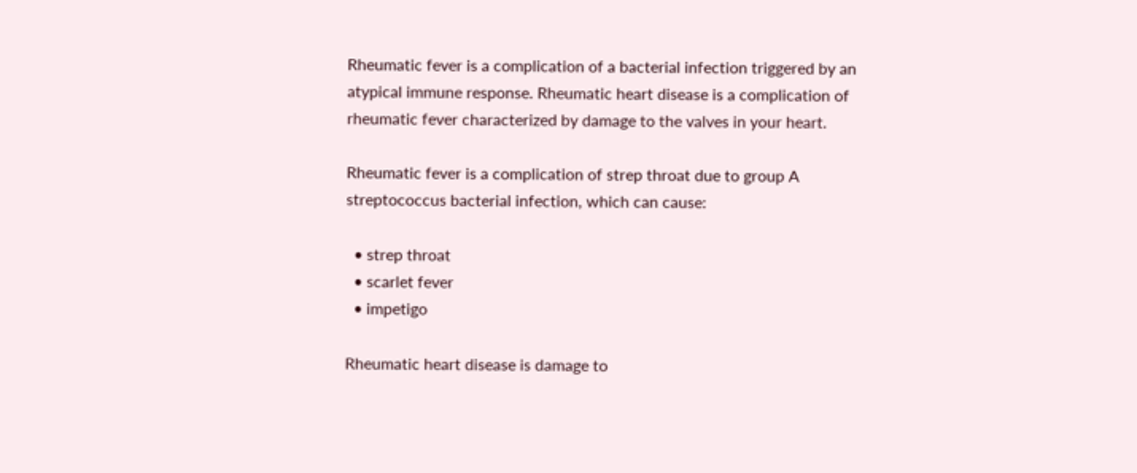Rheumatic fever is a complication of a bacterial infection triggered by an atypical immune response. Rheumatic heart disease is a complication of rheumatic fever characterized by damage to the valves in your heart.

Rheumatic fever is a complication of strep throat due to group A streptococcus bacterial infection, which can cause:

  • strep throat
  • scarlet fever
  • impetigo

Rheumatic heart disease is damage to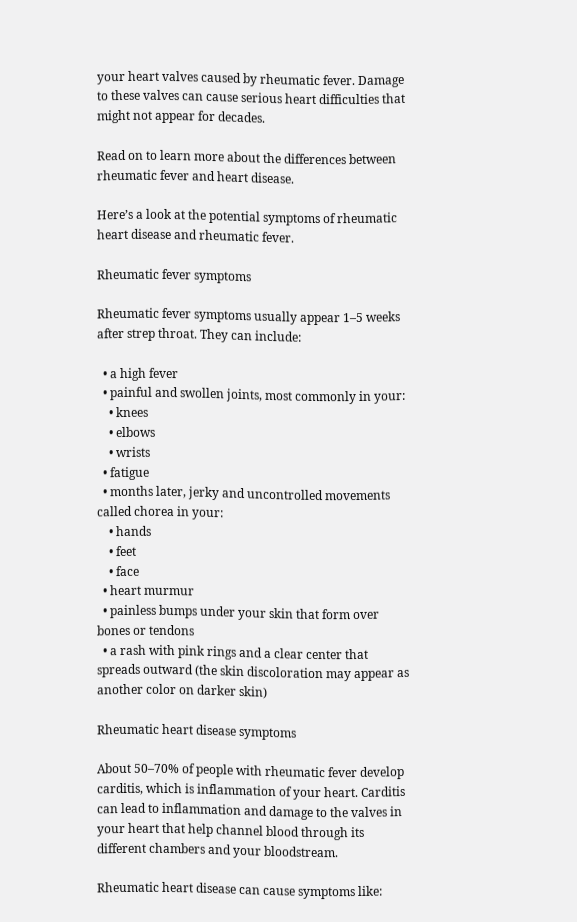your heart valves caused by rheumatic fever. Damage to these valves can cause serious heart difficulties that might not appear for decades.

Read on to learn more about the differences between rheumatic fever and heart disease.

Here’s a look at the potential symptoms of rheumatic heart disease and rheumatic fever.

Rheumatic fever symptoms

Rheumatic fever symptoms usually appear 1–5 weeks after strep throat. They can include:

  • a high fever
  • painful and swollen joints, most commonly in your:
    • knees
    • elbows
    • wrists
  • fatigue
  • months later, jerky and uncontrolled movements called chorea in your:
    • hands
    • feet
    • face
  • heart murmur
  • painless bumps under your skin that form over bones or tendons
  • a rash with pink rings and a clear center that spreads outward (the skin discoloration may appear as another color on darker skin)

Rheumatic heart disease symptoms

About 50–70% of people with rheumatic fever develop carditis, which is inflammation of your heart. Carditis can lead to inflammation and damage to the valves in your heart that help channel blood through its different chambers and your bloodstream.

Rheumatic heart disease can cause symptoms like: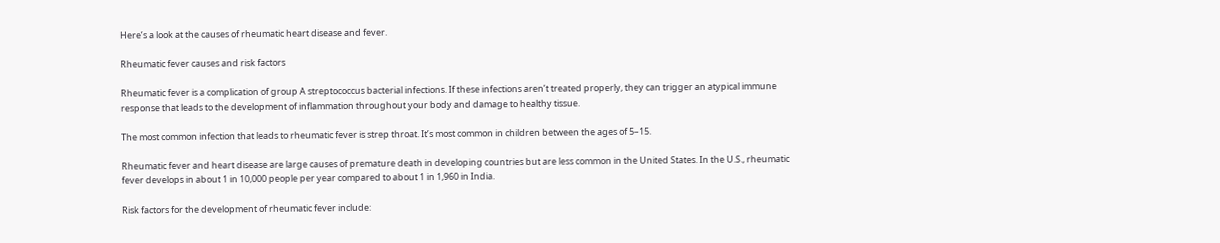Here’s a look at the causes of rheumatic heart disease and fever.

Rheumatic fever causes and risk factors

Rheumatic fever is a complication of group A streptococcus bacterial infections. If these infections aren’t treated properly, they can trigger an atypical immune response that leads to the development of inflammation throughout your body and damage to healthy tissue.

The most common infection that leads to rheumatic fever is strep throat. It’s most common in children between the ages of 5–15.

Rheumatic fever and heart disease are large causes of premature death in developing countries but are less common in the United States. In the U.S., rheumatic fever develops in about 1 in 10,000 people per year compared to about 1 in 1,960 in India.

Risk factors for the development of rheumatic fever include: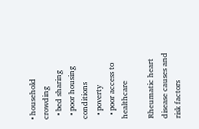• household crowding
  • bed sharing
  • poor housing conditions
  • poverty
  • poor access to healthcare

Rheumatic heart disease causes and risk factors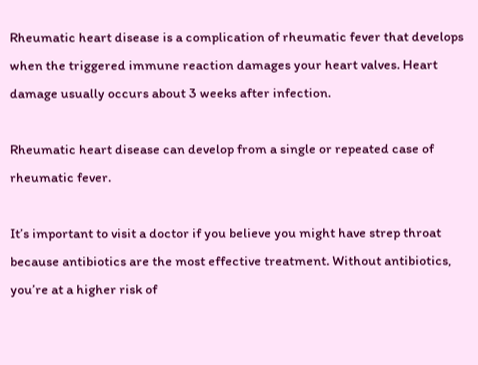Rheumatic heart disease is a complication of rheumatic fever that develops when the triggered immune reaction damages your heart valves. Heart damage usually occurs about 3 weeks after infection.

Rheumatic heart disease can develop from a single or repeated case of rheumatic fever.

It’s important to visit a doctor if you believe you might have strep throat because antibiotics are the most effective treatment. Without antibiotics, you’re at a higher risk of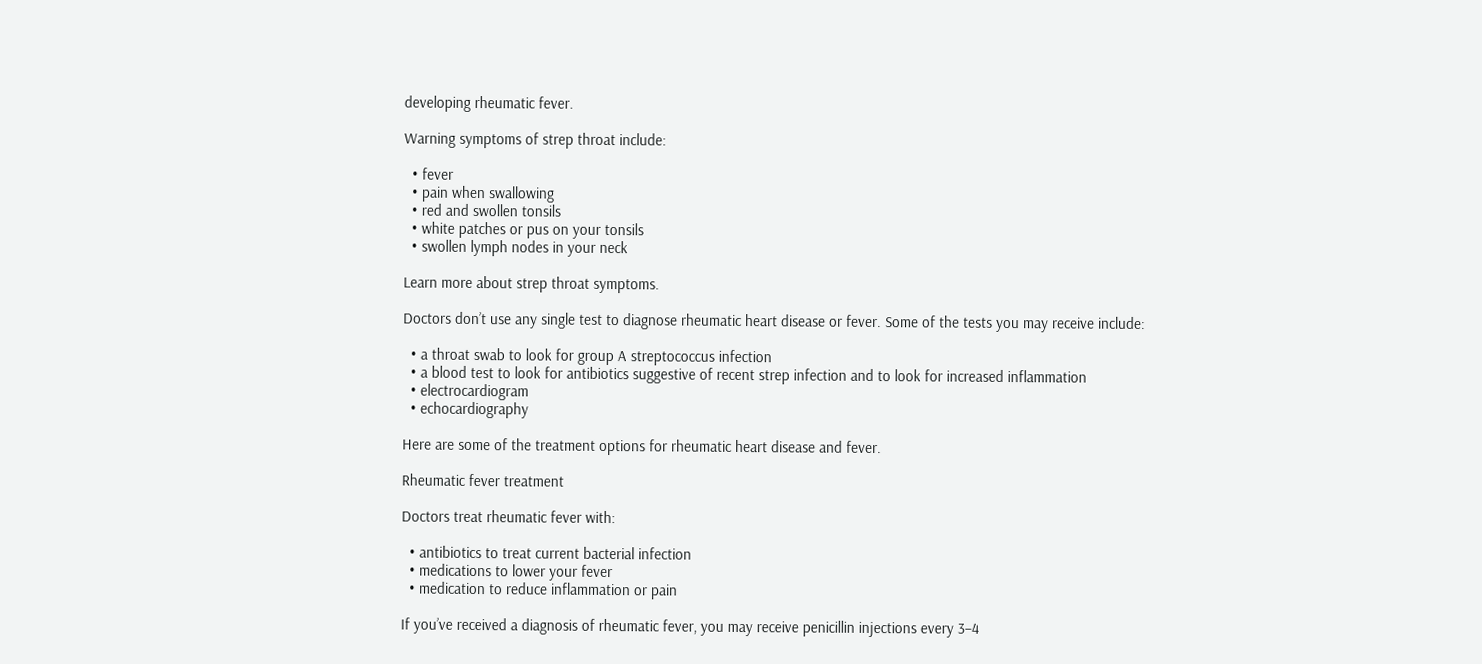developing rheumatic fever.

Warning symptoms of strep throat include:

  • fever
  • pain when swallowing
  • red and swollen tonsils
  • white patches or pus on your tonsils
  • swollen lymph nodes in your neck

Learn more about strep throat symptoms.

Doctors don’t use any single test to diagnose rheumatic heart disease or fever. Some of the tests you may receive include:

  • a throat swab to look for group A streptococcus infection
  • a blood test to look for antibiotics suggestive of recent strep infection and to look for increased inflammation
  • electrocardiogram
  • echocardiography

Here are some of the treatment options for rheumatic heart disease and fever.

Rheumatic fever treatment

Doctors treat rheumatic fever with:

  • antibiotics to treat current bacterial infection
  • medications to lower your fever
  • medication to reduce inflammation or pain

If you’ve received a diagnosis of rheumatic fever, you may receive penicillin injections every 3–4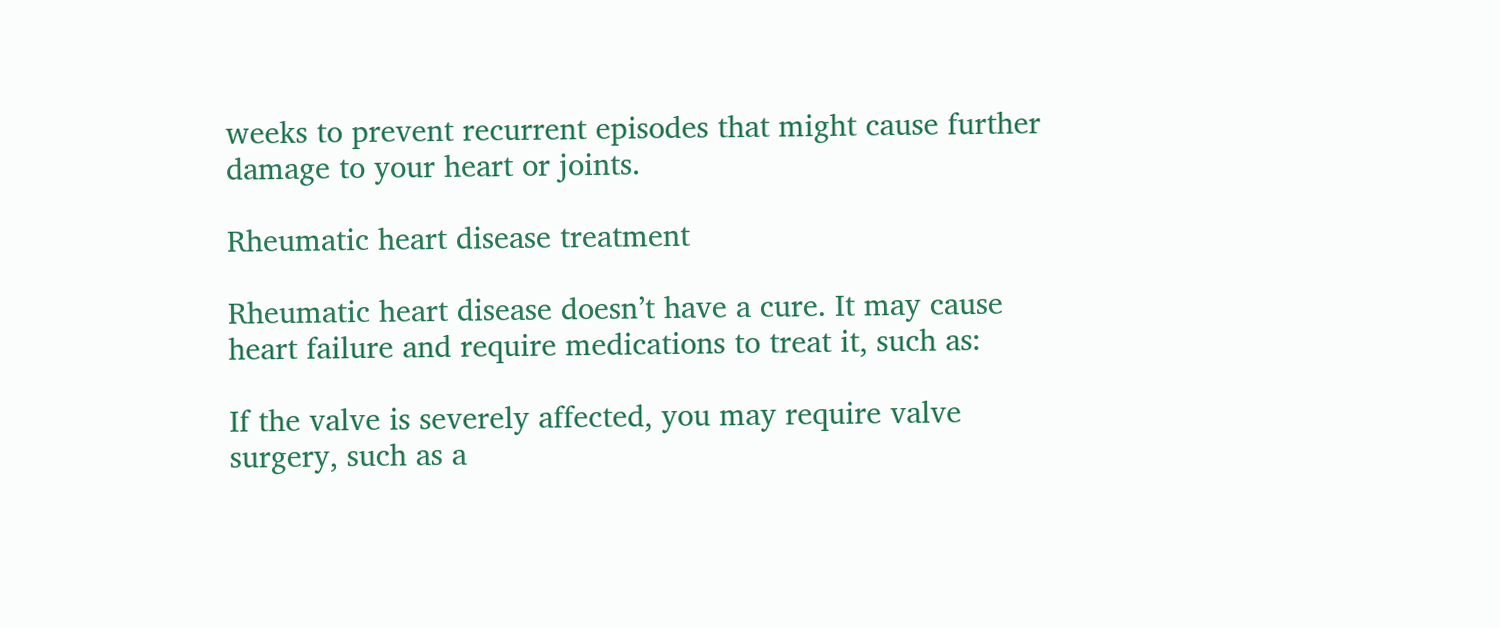weeks to prevent recurrent episodes that might cause further damage to your heart or joints.

Rheumatic heart disease treatment

Rheumatic heart disease doesn’t have a cure. It may cause heart failure and require medications to treat it, such as:

If the valve is severely affected, you may require valve surgery, such as a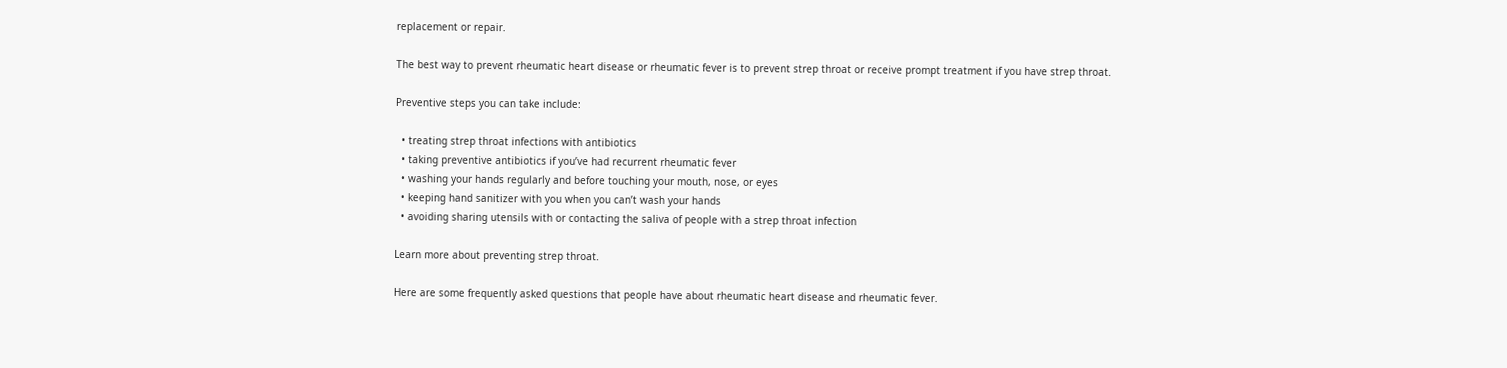replacement or repair.

The best way to prevent rheumatic heart disease or rheumatic fever is to prevent strep throat or receive prompt treatment if you have strep throat.

Preventive steps you can take include:

  • treating strep throat infections with antibiotics
  • taking preventive antibiotics if you’ve had recurrent rheumatic fever
  • washing your hands regularly and before touching your mouth, nose, or eyes
  • keeping hand sanitizer with you when you can’t wash your hands
  • avoiding sharing utensils with or contacting the saliva of people with a strep throat infection

Learn more about preventing strep throat.

Here are some frequently asked questions that people have about rheumatic heart disease and rheumatic fever.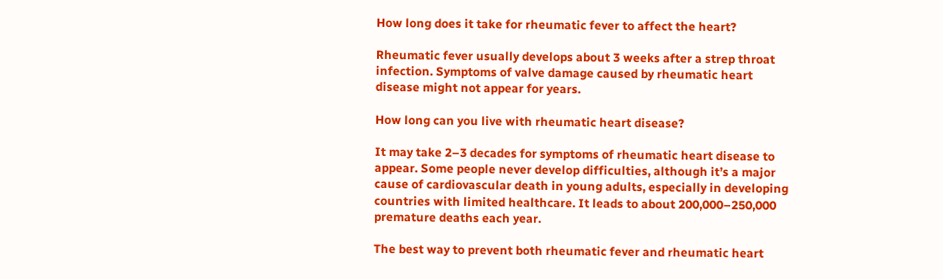How long does it take for rheumatic fever to affect the heart?

Rheumatic fever usually develops about 3 weeks after a strep throat infection. Symptoms of valve damage caused by rheumatic heart disease might not appear for years.

How long can you live with rheumatic heart disease?

It may take 2–3 decades for symptoms of rheumatic heart disease to appear. Some people never develop difficulties, although it’s a major cause of cardiovascular death in young adults, especially in developing countries with limited healthcare. It leads to about 200,000–250,000 premature deaths each year.

The best way to prevent both rheumatic fever and rheumatic heart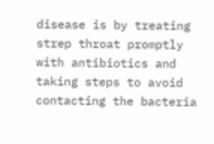disease is by treating strep throat promptly with antibiotics and taking steps to avoid contacting the bacteria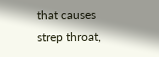that causes strep throat,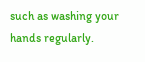such as washing your hands regularly.